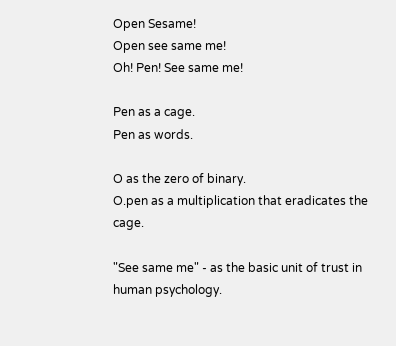Open Sesame!
Open see same me!
Oh! Pen! See same me!

Pen as a cage.
Pen as words.

O as the zero of binary.
O.pen as a multiplication that eradicates the cage.

"See same me" - as the basic unit of trust in human psychology.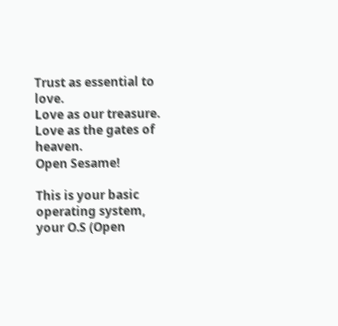Trust as essential to love.
Love as our treasure.
Love as the gates of heaven.
Open Sesame!

This is your basic operating system, your O.S (Open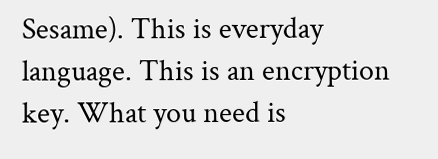Sesame). This is everyday language. This is an encryption key. What you need is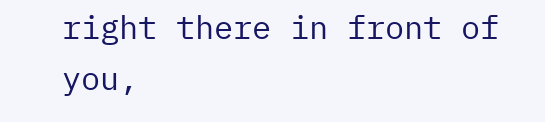right there in front of you,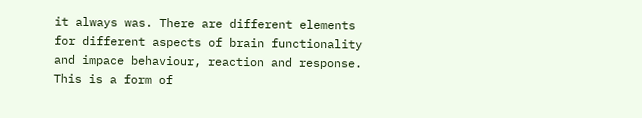it always was. There are different elements for different aspects of brain functionality and impace behaviour, reaction and response. This is a form of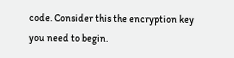code. Consider this the encryption key you need to begin.